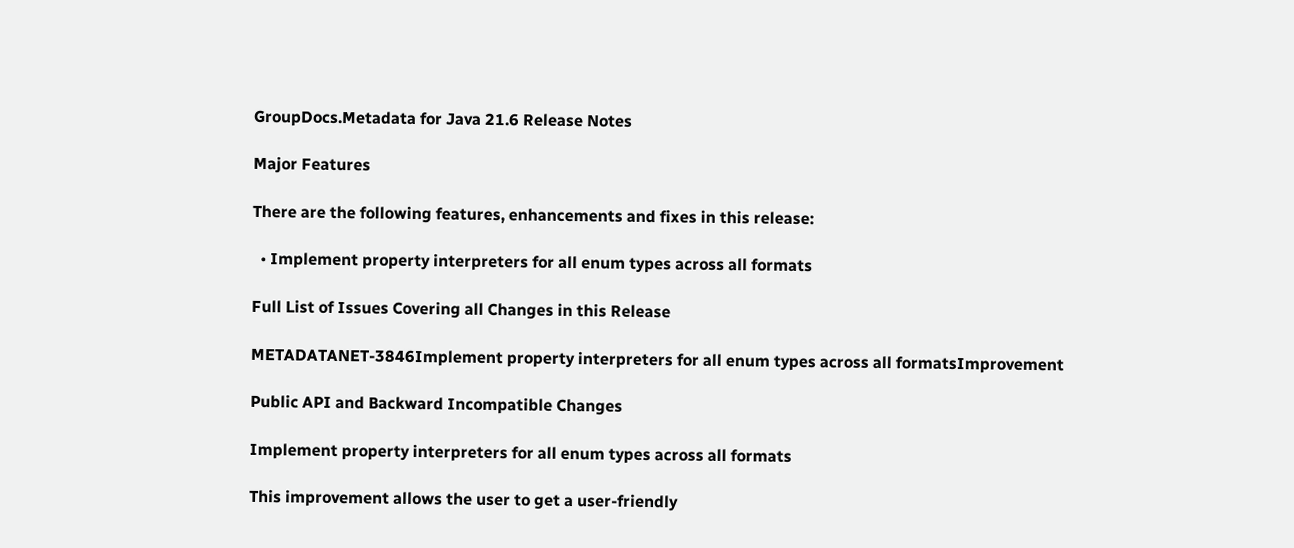GroupDocs.Metadata for Java 21.6 Release Notes

Major Features

There are the following features, enhancements and fixes in this release:

  • Implement property interpreters for all enum types across all formats

Full List of Issues Covering all Changes in this Release

METADATANET-3846Implement property interpreters for all enum types across all formatsImprovement

Public API and Backward Incompatible Changes

Implement property interpreters for all enum types across all formats

This improvement allows the user to get a user-friendly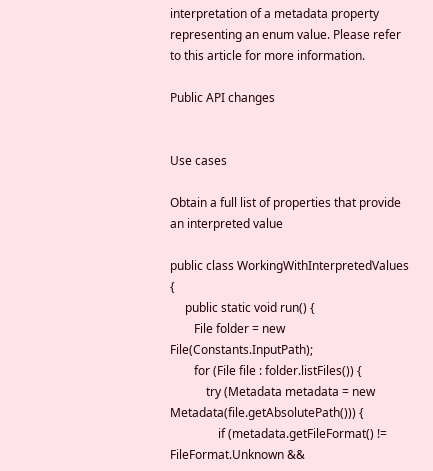interpretation of a metadata property representing an enum value. Please refer to this article for more information.

Public API changes


Use cases

Obtain a full list of properties that provide an interpreted value

public class WorkingWithInterpretedValues {
     public static void run() {
        File folder = new File(Constants.InputPath);
        for (File file : folder.listFiles()) {
            try (Metadata metadata = new Metadata(file.getAbsolutePath())) {
                if (metadata.getFileFormat() != FileFormat.Unknown &&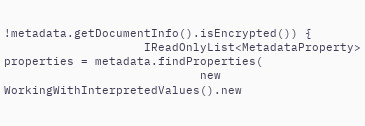!metadata.getDocumentInfo().isEncrypted()) {
                    IReadOnlyList<MetadataProperty> properties = metadata.findProperties(
                            new WorkingWithInterpretedValues().new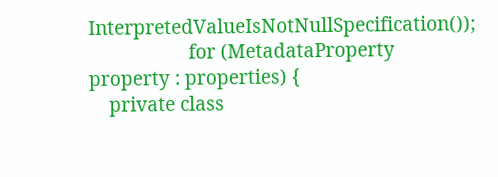InterpretedValueIsNotNullSpecification());
                    for (MetadataProperty property : properties) {
    private class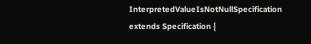InterpretedValueIsNotNullSpecification extends Specification {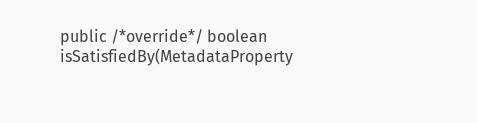public /*override*/ boolean isSatisfiedBy(MetadataProperty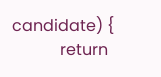candidate) {
            return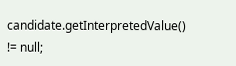candidate.getInterpretedValue() != null;